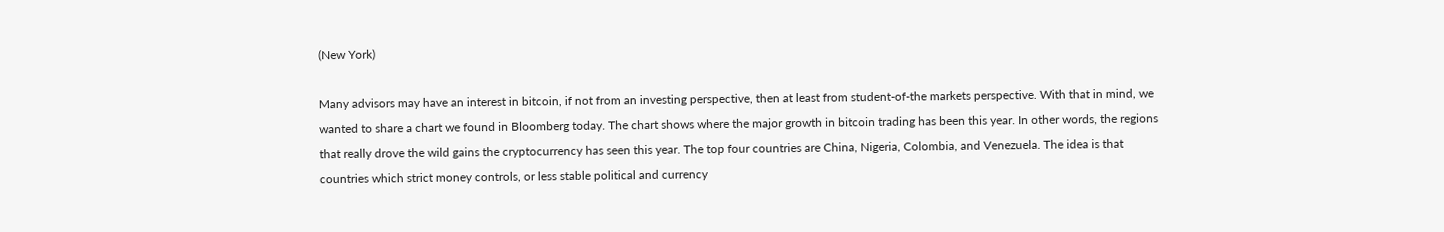(New York)

Many advisors may have an interest in bitcoin, if not from an investing perspective, then at least from student-of-the markets perspective. With that in mind, we wanted to share a chart we found in Bloomberg today. The chart shows where the major growth in bitcoin trading has been this year. In other words, the regions that really drove the wild gains the cryptocurrency has seen this year. The top four countries are China, Nigeria, Colombia, and Venezuela. The idea is that countries which strict money controls, or less stable political and currency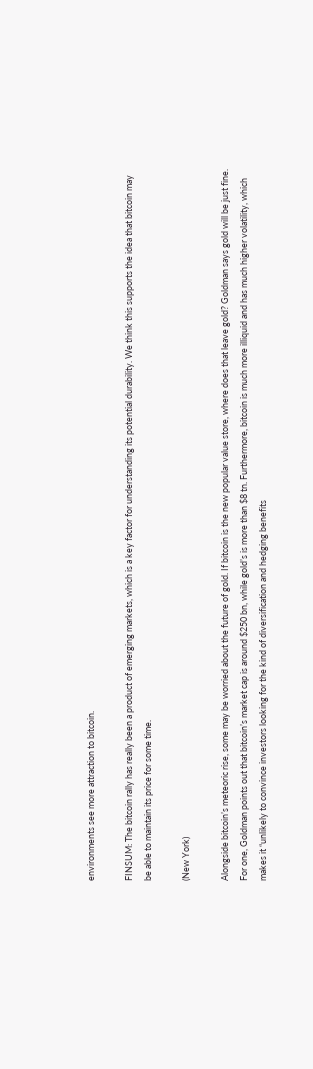environments see more attraction to bitcoin.

FINSUM: The bitcoin rally has really been a product of emerging markets, which is a key factor for understanding its potential durability. We think this supports the idea that bitcoin may be able to maintain its price for some time.

(New York)

Alongside bitcoin’s meteoric rise, some may be worried about the future of gold. If bitcoin is the new popular value store, where does that leave gold? Goldman says gold will be just fine. For one, Goldman points out that bitcoin’s market cap is around $250 bn, while gold’s is more than $8 tn. Furthermore, bitcoin is much more illiquid and has much higher volatility, which makes it “unlikely to convince investors looking for the kind of diversification and hedging benefits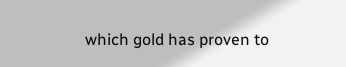which gold has proven to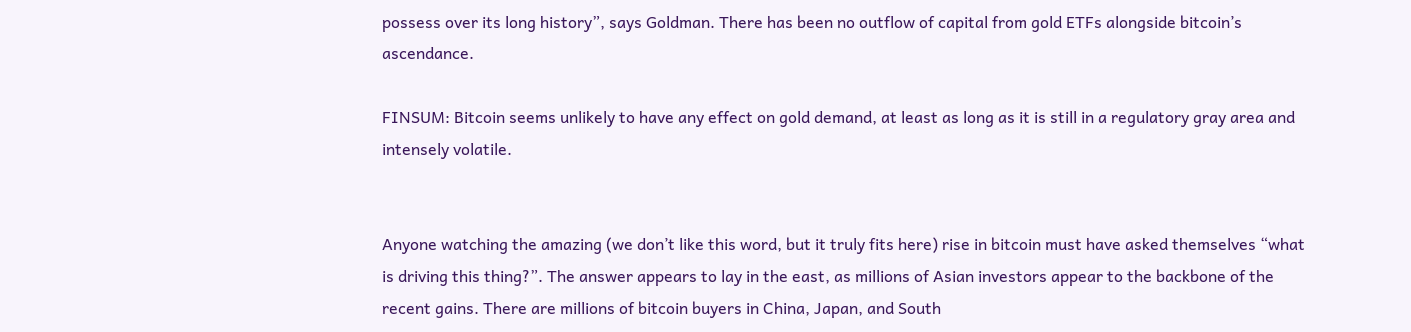possess over its long history”, says Goldman. There has been no outflow of capital from gold ETFs alongside bitcoin’s ascendance.

FINSUM: Bitcoin seems unlikely to have any effect on gold demand, at least as long as it is still in a regulatory gray area and intensely volatile.


Anyone watching the amazing (we don’t like this word, but it truly fits here) rise in bitcoin must have asked themselves “what is driving this thing?”. The answer appears to lay in the east, as millions of Asian investors appear to the backbone of the recent gains. There are millions of bitcoin buyers in China, Japan, and South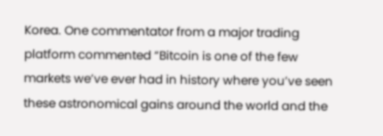Korea. One commentator from a major trading platform commented “Bitcoin is one of the few markets we’ve ever had in history where you’ve seen these astronomical gains around the world and the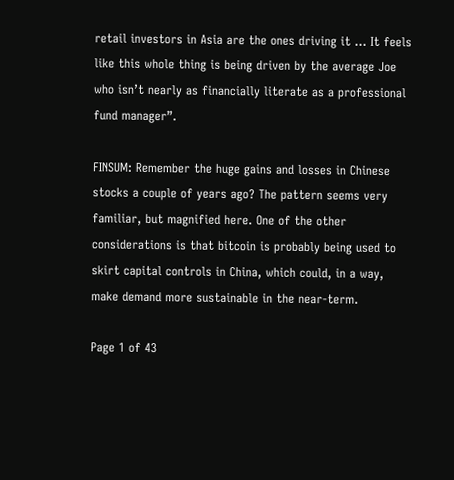retail investors in Asia are the ones driving it … It feels like this whole thing is being driven by the average Joe who isn’t nearly as financially literate as a professional fund manager”.

FINSUM: Remember the huge gains and losses in Chinese stocks a couple of years ago? The pattern seems very familiar, but magnified here. One of the other considerations is that bitcoin is probably being used to skirt capital controls in China, which could, in a way, make demand more sustainable in the near-term.

Page 1 of 43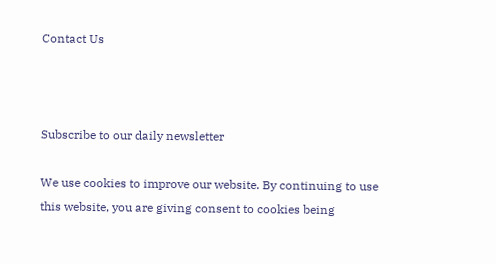Contact Us



Subscribe to our daily newsletter

We use cookies to improve our website. By continuing to use this website, you are giving consent to cookies being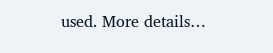used. More details…